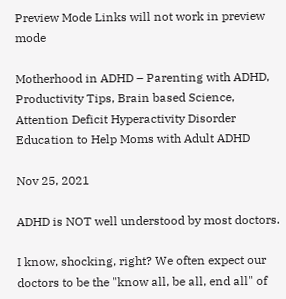Preview Mode Links will not work in preview mode

Motherhood in ADHD – Parenting with ADHD, Productivity Tips, Brain based Science, Attention Deficit Hyperactivity Disorder Education to Help Moms with Adult ADHD

Nov 25, 2021

ADHD is NOT well understood by most doctors.

I know, shocking, right? We often expect our doctors to be the "know all, be all, end all" of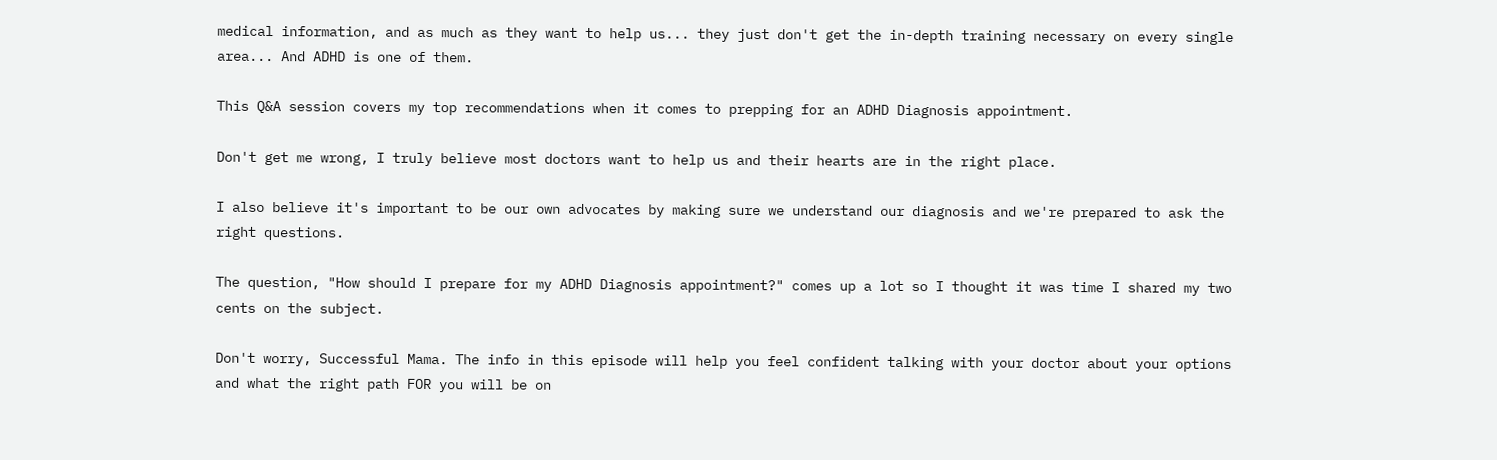medical information, and as much as they want to help us... they just don't get the in-depth training necessary on every single area... And ADHD is one of them.

This Q&A session covers my top recommendations when it comes to prepping for an ADHD Diagnosis appointment.

Don't get me wrong, I truly believe most doctors want to help us and their hearts are in the right place.

I also believe it's important to be our own advocates by making sure we understand our diagnosis and we're prepared to ask the right questions.

The question, "How should I prepare for my ADHD Diagnosis appointment?" comes up a lot so I thought it was time I shared my two cents on the subject.

Don't worry, Successful Mama. The info in this episode will help you feel confident talking with your doctor about your options and what the right path FOR you will be on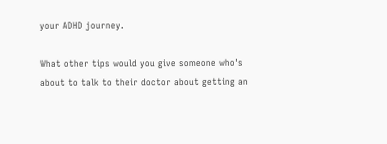your ADHD journey.

What other tips would you give someone who's about to talk to their doctor about getting an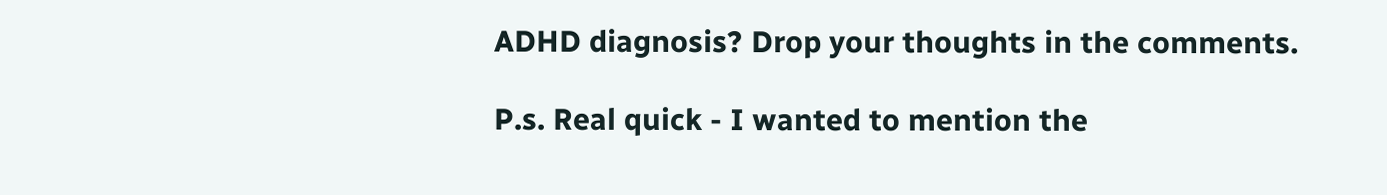ADHD diagnosis? Drop your thoughts in the comments.

P.s. Real quick - I wanted to mention the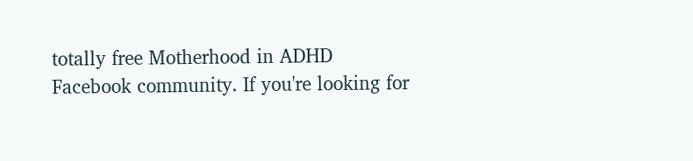totally free Motherhood in ADHD Facebook community. If you're looking for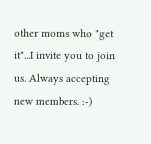other moms who "get it"...I invite you to join us. Always accepting new members. :-)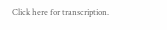Click here for transcription.